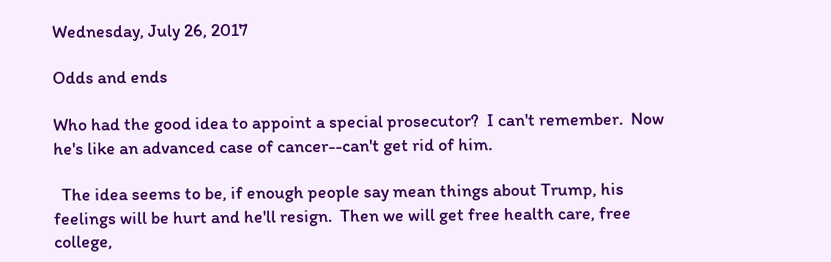Wednesday, July 26, 2017

Odds and ends

Who had the good idea to appoint a special prosecutor?  I can't remember.  Now he's like an advanced case of cancer--can't get rid of him.

  The idea seems to be, if enough people say mean things about Trump, his feelings will be hurt and he'll resign.  Then we will get free health care, free college,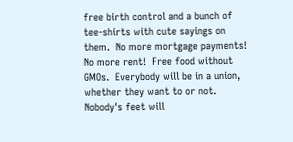free birth control and a bunch of tee-shirts with cute sayings on them.  No more mortgage payments!  No more rent!  Free food without GMOs.  Everybody will be in a union, whether they want to or not.  Nobody's feet will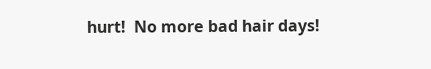hurt!  No more bad hair days!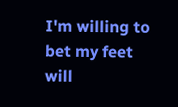I'm willing to bet my feet will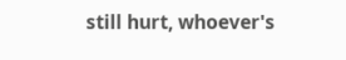still hurt, whoever's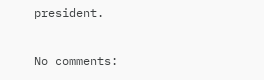president.

No comments: